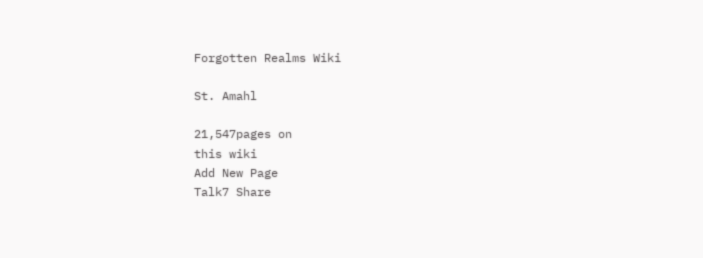Forgotten Realms Wiki

St. Amahl

21,547pages on
this wiki
Add New Page
Talk7 Share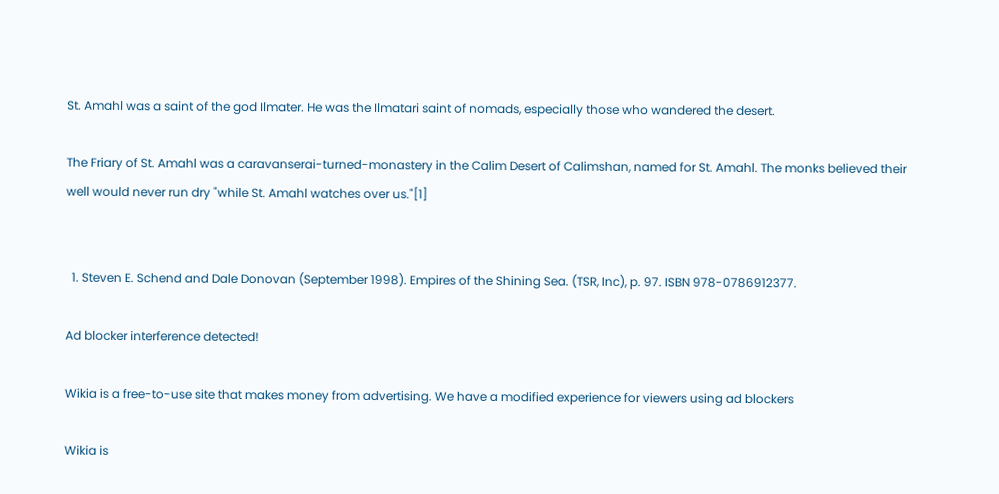St. Amahl was a saint of the god Ilmater. He was the Ilmatari saint of nomads, especially those who wandered the desert.

The Friary of St. Amahl was a caravanserai-turned-monastery in the Calim Desert of Calimshan, named for St. Amahl. The monks believed their well would never run dry "while St. Amahl watches over us."[1]


  1. Steven E. Schend and Dale Donovan (September 1998). Empires of the Shining Sea. (TSR, Inc), p. 97. ISBN 978-0786912377.

Ad blocker interference detected!

Wikia is a free-to-use site that makes money from advertising. We have a modified experience for viewers using ad blockers

Wikia is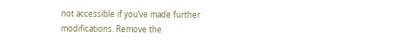not accessible if you’ve made further modifications. Remove the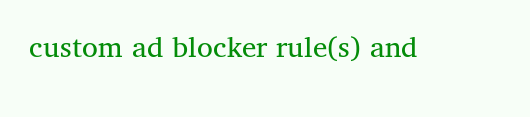custom ad blocker rule(s) and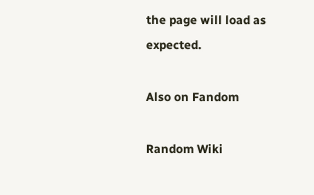the page will load as expected.

Also on Fandom

Random Wiki